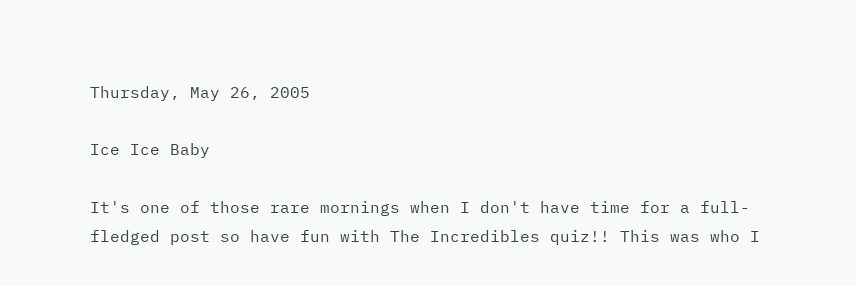Thursday, May 26, 2005

Ice Ice Baby

It's one of those rare mornings when I don't have time for a full-fledged post so have fun with The Incredibles quiz!! This was who I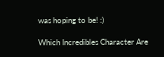was hoping to be! :)

Which Incredibles Character Are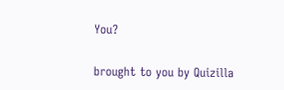You?

brought to you by Quizilla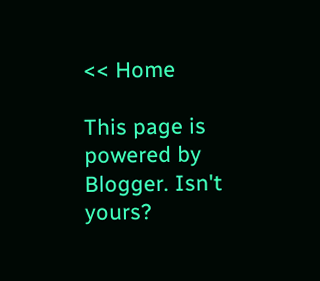<< Home

This page is powered by Blogger. Isn't yours?